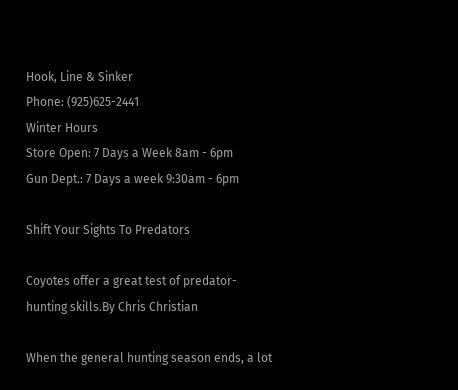Hook, Line & Sinker
Phone: (925)625-2441
Winter Hours
Store Open: 7 Days a Week 8am - 6pm
Gun Dept.: 7 Days a week 9:30am - 6pm

Shift Your Sights To Predators

Coyotes offer a great test of predator-hunting skills.By Chris Christian

When the general hunting season ends, a lot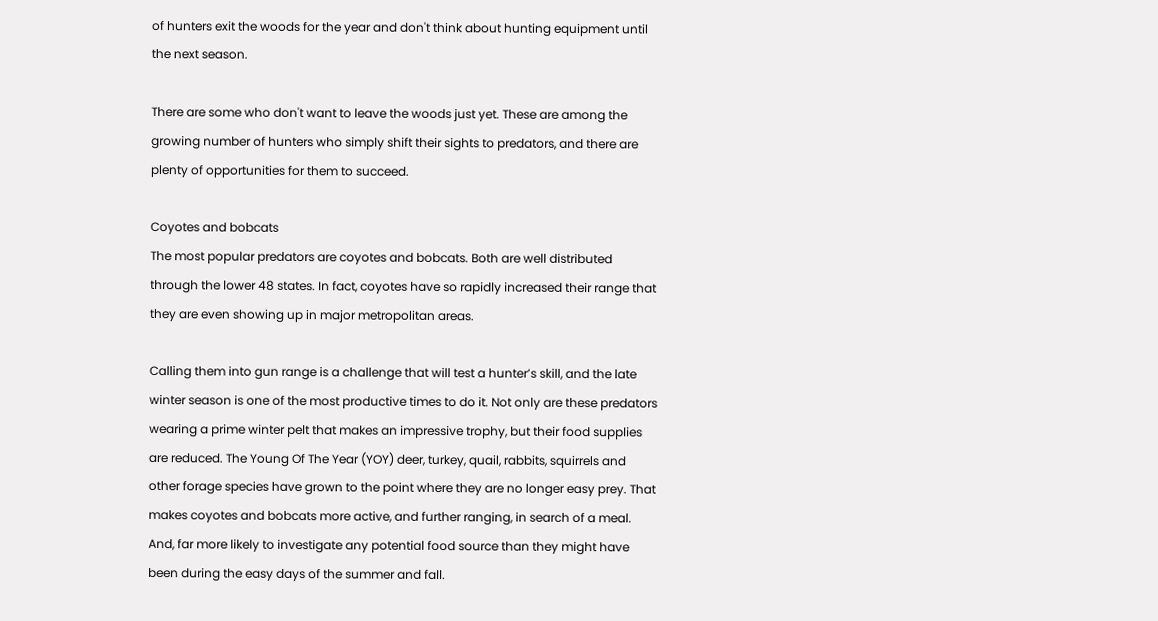of hunters exit the woods for the year and don't think about hunting equipment until the next season.

There are some who don't want to leave the woods just yet. These are among the growing number of hunters who simply shift their sights to predators, and there are plenty of opportunities for them to succeed.

Coyotes and bobcats
The most popular predators are coyotes and bobcats. Both are well distributed through the lower 48 states. In fact, coyotes have so rapidly increased their range that they are even showing up in major metropolitan areas.

Calling them into gun range is a challenge that will test a hunter’s skill, and the late winter season is one of the most productive times to do it. Not only are these predators wearing a prime winter pelt that makes an impressive trophy, but their food supplies are reduced. The Young Of The Year (YOY) deer, turkey, quail, rabbits, squirrels and other forage species have grown to the point where they are no longer easy prey. That makes coyotes and bobcats more active, and further ranging, in search of a meal. And, far more likely to investigate any potential food source than they might have been during the easy days of the summer and fall.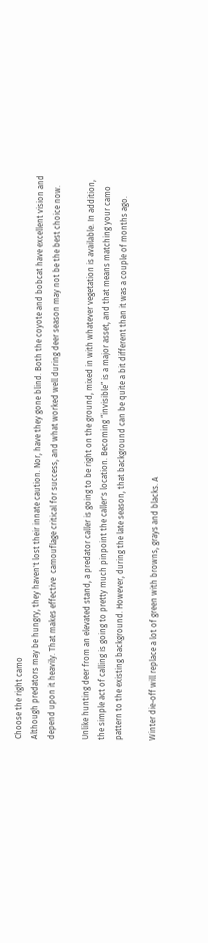Choose the right camo
Although predators may be hungry, they haven't lost their innate caution. Nor, have they gone blind. Both the coyote and bobcat have excellent vision and depend upon it heavily. That makes effective  camouflage critical for success, and what worked well during deer season may not be the best choice now.

Unlike hunting deer from an elevated stand, a predator caller is going to be right on the ground, mixed in with whatever vegetation is available. In addition, the simple act of calling is going to pretty much pinpoint the caller's location. Becoming “invisible” is a major asset, and that means matching your camo pattern to the existing background. However, during the late season, that background can be quite a bit different than it was a couple of months ago.

Winter die-off will replace a lot of green with browns, grays and blacks. A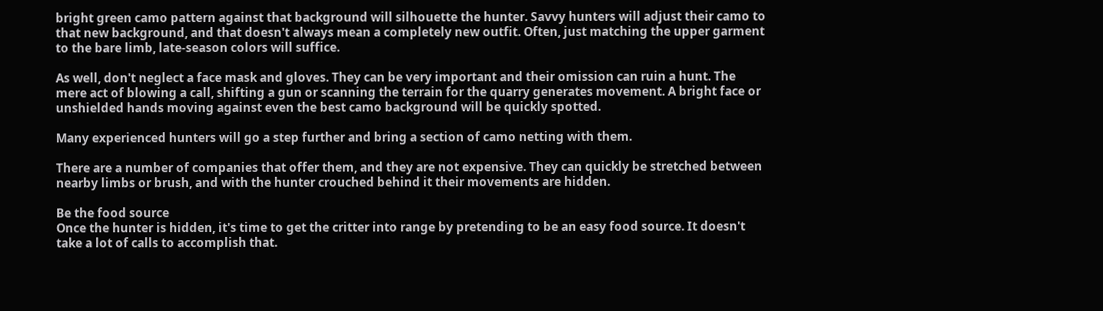bright green camo pattern against that background will silhouette the hunter. Savvy hunters will adjust their camo to that new background, and that doesn't always mean a completely new outfit. Often, just matching the upper garment to the bare limb, late-season colors will suffice.

As well, don't neglect a face mask and gloves. They can be very important and their omission can ruin a hunt. The mere act of blowing a call, shifting a gun or scanning the terrain for the quarry generates movement. A bright face or unshielded hands moving against even the best camo background will be quickly spotted.

Many experienced hunters will go a step further and bring a section of camo netting with them.

There are a number of companies that offer them, and they are not expensive. They can quickly be stretched between nearby limbs or brush, and with the hunter crouched behind it their movements are hidden.

Be the food source
Once the hunter is hidden, it's time to get the critter into range by pretending to be an easy food source. It doesn't take a lot of calls to accomplish that.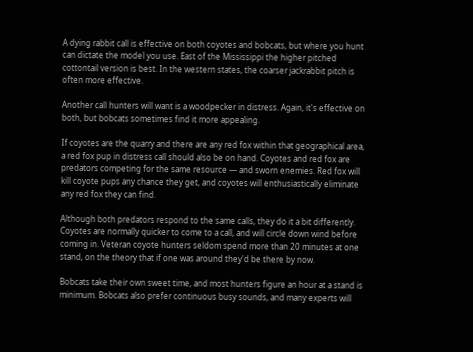A dying rabbit call is effective on both coyotes and bobcats, but where you hunt can dictate the model you use. East of the Mississippi the higher pitched cottontail version is best. In the western states, the coarser jackrabbit pitch is often more effective.

Another call hunters will want is a woodpecker in distress. Again, it's effective on both, but bobcats sometimes find it more appealing.

If coyotes are the quarry and there are any red fox within that geographical area, a red fox pup in distress call should also be on hand. Coyotes and red fox are predators competing for the same resource — and sworn enemies. Red fox will kill coyote pups any chance they get, and coyotes will enthusiastically eliminate any red fox they can find.

Although both predators respond to the same calls, they do it a bit differently. Coyotes are normally quicker to come to a call, and will circle down wind before coming in. Veteran coyote hunters seldom spend more than 20 minutes at one stand, on the theory that if one was around they'd be there by now.

Bobcats take their own sweet time, and most hunters figure an hour at a stand is minimum. Bobcats also prefer continuous busy sounds, and many experts will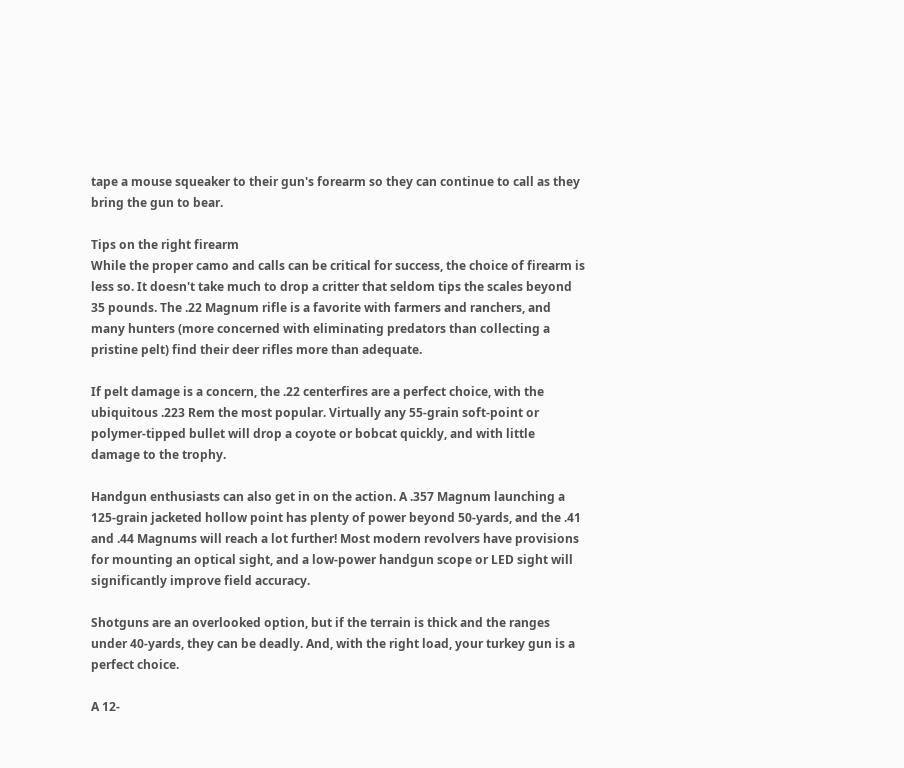tape a mouse squeaker to their gun's forearm so they can continue to call as they bring the gun to bear.

Tips on the right firearm
While the proper camo and calls can be critical for success, the choice of firearm is less so. It doesn't take much to drop a critter that seldom tips the scales beyond 35 pounds. The .22 Magnum rifle is a favorite with farmers and ranchers, and many hunters (more concerned with eliminating predators than collecting a pristine pelt) find their deer rifles more than adequate.

If pelt damage is a concern, the .22 centerfires are a perfect choice, with the ubiquitous .223 Rem the most popular. Virtually any 55-grain soft-point or polymer-tipped bullet will drop a coyote or bobcat quickly, and with little damage to the trophy.

Handgun enthusiasts can also get in on the action. A .357 Magnum launching a 125-grain jacketed hollow point has plenty of power beyond 50-yards, and the .41 and .44 Magnums will reach a lot further! Most modern revolvers have provisions for mounting an optical sight, and a low-power handgun scope or LED sight will significantly improve field accuracy.

Shotguns are an overlooked option, but if the terrain is thick and the ranges under 40-yards, they can be deadly. And, with the right load, your turkey gun is a perfect choice.

A 12-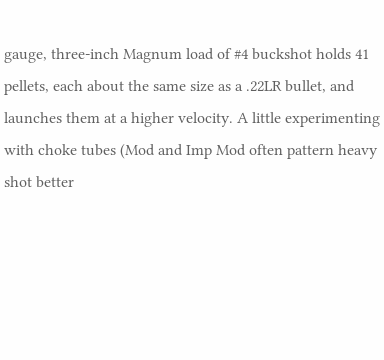gauge, three-inch Magnum load of #4 buckshot holds 41 pellets, each about the same size as a .22LR bullet, and launches them at a higher velocity. A little experimenting with choke tubes (Mod and Imp Mod often pattern heavy shot better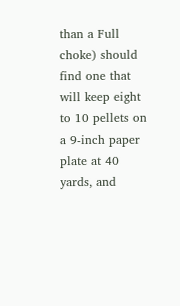than a Full choke) should find one that will keep eight to 10 pellets on a 9-inch paper plate at 40 yards, and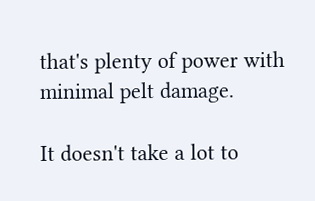that's plenty of power with minimal pelt damage.

It doesn't take a lot to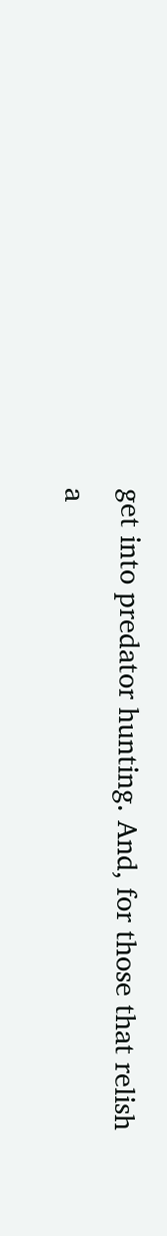get into predator hunting. And, for those that relish a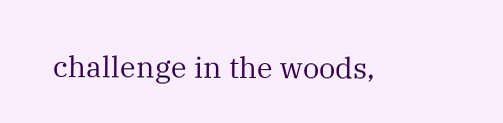challenge in the woods,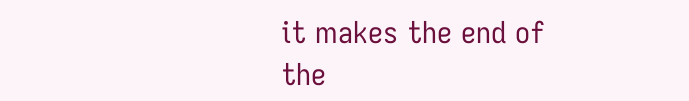it makes the end of the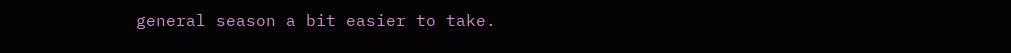general season a bit easier to take.